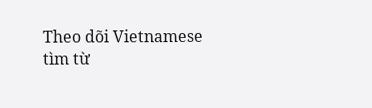Theo dõi Vietnamese
tìm từ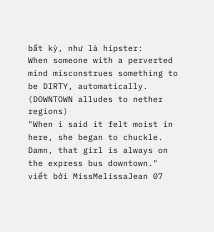bất kỳ, như là hipster:
When someone with a perverted mind misconstrues something to be DIRTY, automatically. (DOWNTOWN alludes to nether regions)
"When i said it felt moist in here, she began to chuckle. Damn, that girl is always on the express bus downtown."
viết bởi MissMelissaJean 07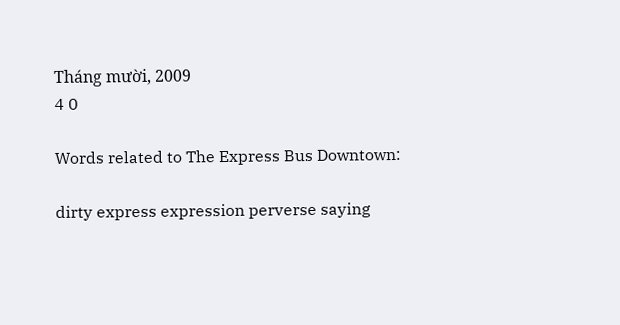Tháng mười, 2009
4 0

Words related to The Express Bus Downtown:

dirty express expression perverse saying